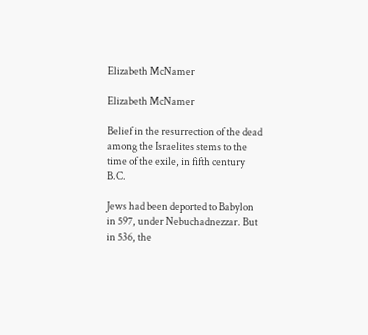Elizabeth McNamer

Elizabeth McNamer

Belief in the resurrection of the dead among the Israelites stems to the time of the exile, in fifth century B.C.

Jews had been deported to Babylon in 597, under Nebuchadnezzar. But in 536, the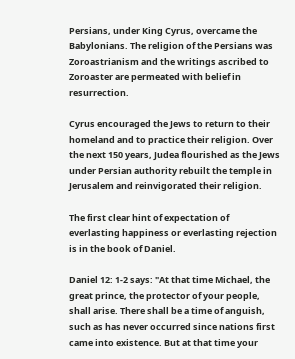Persians, under King Cyrus, overcame the Babylonians. The religion of the Persians was Zoroastrianism and the writings ascribed to Zoroaster are permeated with belief in resurrection.

Cyrus encouraged the Jews to return to their homeland and to practice their religion. Over the next 150 years, Judea flourished as the Jews under Persian authority rebuilt the temple in Jerusalem and reinvigorated their religion.

The first clear hint of expectation of everlasting happiness or everlasting rejection is in the book of Daniel.

Daniel 12: 1-2 says: "At that time Michael, the great prince, the protector of your people, shall arise. There shall be a time of anguish, such as has never occurred since nations first came into existence. But at that time your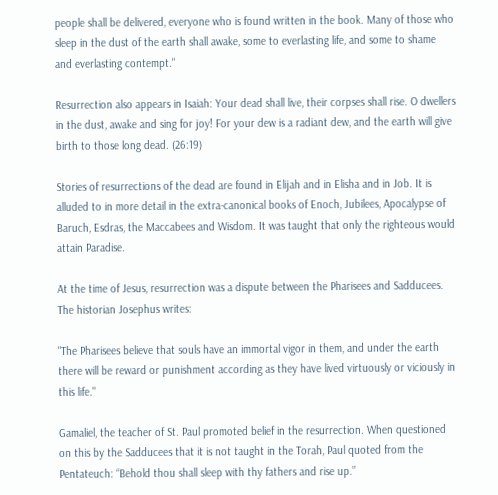people shall be delivered, everyone who is found written in the book. Many of those who sleep in the dust of the earth shall awake, some to everlasting life, and some to shame and everlasting contempt."

Resurrection also appears in Isaiah: Your dead shall live, their corpses shall rise. O dwellers in the dust, awake and sing for joy! For your dew is a radiant dew, and the earth will give birth to those long dead. (26:19)

Stories of resurrections of the dead are found in Elijah and in Elisha and in Job. It is alluded to in more detail in the extra-canonical books of Enoch, Jubilees, Apocalypse of Baruch, Esdras, the Maccabees and Wisdom. It was taught that only the righteous would attain Paradise.

At the time of Jesus, resurrection was a dispute between the Pharisees and Sadducees. The historian Josephus writes:

"The Pharisees believe that souls have an immortal vigor in them, and under the earth there will be reward or punishment according as they have lived virtuously or viciously in this life."

Gamaliel, the teacher of St. Paul promoted belief in the resurrection. When questioned on this by the Sadducees that it is not taught in the Torah, Paul quoted from the Pentateuch: “Behold thou shall sleep with thy fathers and rise up.”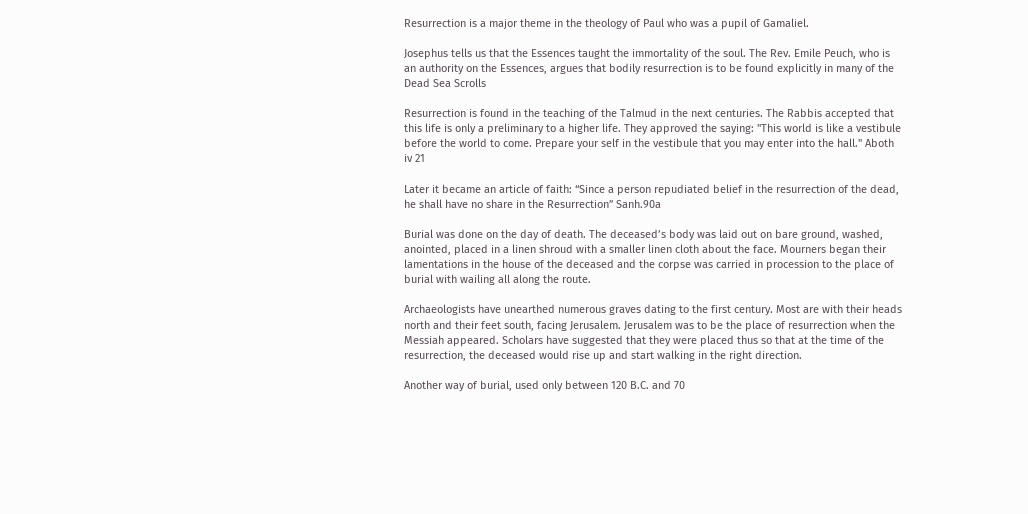Resurrection is a major theme in the theology of Paul who was a pupil of Gamaliel.

Josephus tells us that the Essences taught the immortality of the soul. The Rev. Emile Peuch, who is an authority on the Essences, argues that bodily resurrection is to be found explicitly in many of the Dead Sea Scrolls

Resurrection is found in the teaching of the Talmud in the next centuries. The Rabbis accepted that this life is only a preliminary to a higher life. They approved the saying: "This world is like a vestibule before the world to come. Prepare your self in the vestibule that you may enter into the hall." Aboth iv 21

Later it became an article of faith: “Since a person repudiated belief in the resurrection of the dead, he shall have no share in the Resurrection” Sanh.90a

Burial was done on the day of death. The deceased’s body was laid out on bare ground, washed, anointed, placed in a linen shroud with a smaller linen cloth about the face. Mourners began their lamentations in the house of the deceased and the corpse was carried in procession to the place of burial with wailing all along the route.

Archaeologists have unearthed numerous graves dating to the first century. Most are with their heads north and their feet south, facing Jerusalem. Jerusalem was to be the place of resurrection when the Messiah appeared. Scholars have suggested that they were placed thus so that at the time of the resurrection, the deceased would rise up and start walking in the right direction.

Another way of burial, used only between 120 B.C. and 70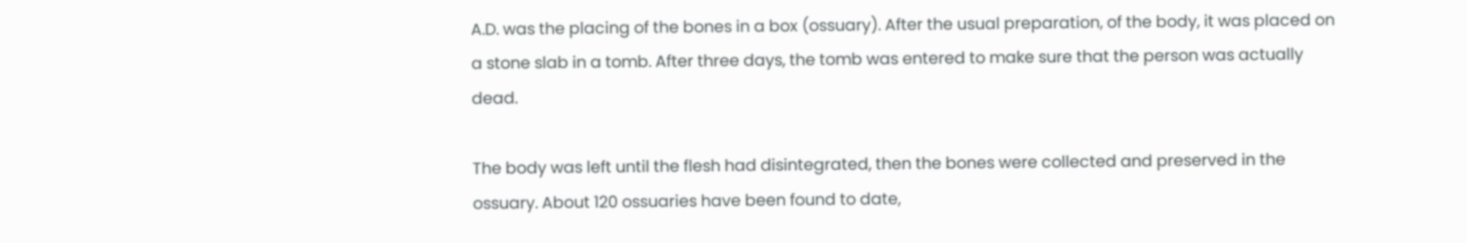A.D. was the placing of the bones in a box (ossuary). After the usual preparation, of the body, it was placed on a stone slab in a tomb. After three days, the tomb was entered to make sure that the person was actually dead.

The body was left until the flesh had disintegrated, then the bones were collected and preserved in the ossuary. About 120 ossuaries have been found to date,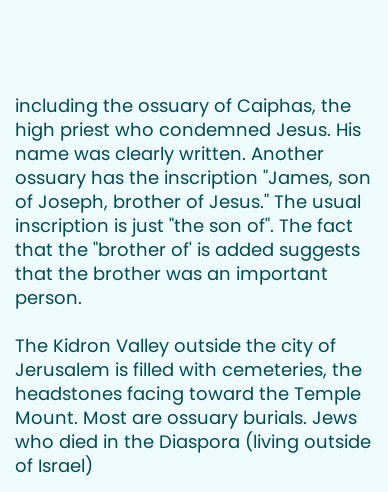including the ossuary of Caiphas, the high priest who condemned Jesus. His name was clearly written. Another ossuary has the inscription "James, son of Joseph, brother of Jesus." The usual inscription is just "the son of". The fact that the "brother of' is added suggests that the brother was an important person.

The Kidron Valley outside the city of Jerusalem is filled with cemeteries, the headstones facing toward the Temple Mount. Most are ossuary burials. Jews who died in the Diaspora (living outside of Israel)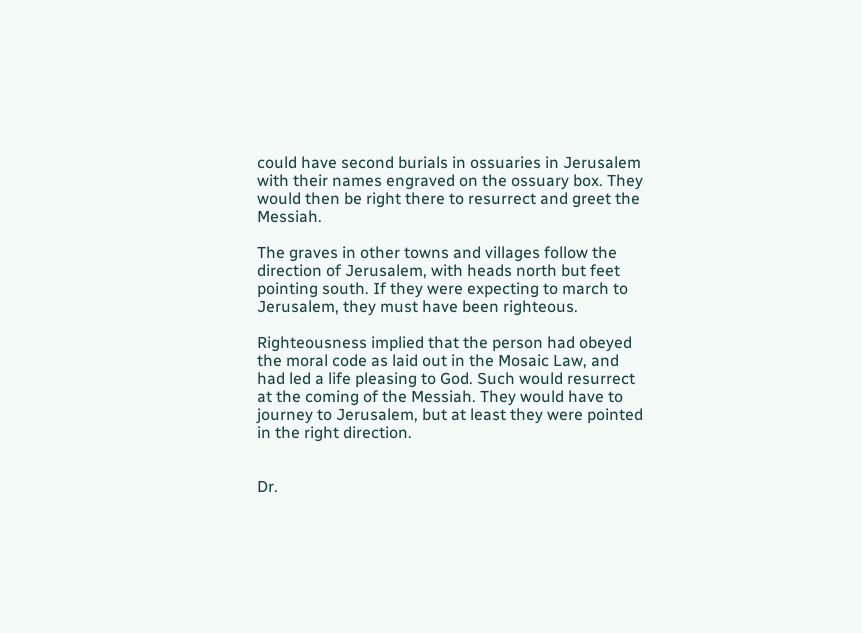could have second burials in ossuaries in Jerusalem with their names engraved on the ossuary box. They would then be right there to resurrect and greet the Messiah.

The graves in other towns and villages follow the direction of Jerusalem, with heads north but feet pointing south. If they were expecting to march to Jerusalem, they must have been righteous.

Righteousness implied that the person had obeyed the moral code as laid out in the Mosaic Law, and had led a life pleasing to God. Such would resurrect at the coming of the Messiah. They would have to journey to Jerusalem, but at least they were pointed in the right direction.


Dr.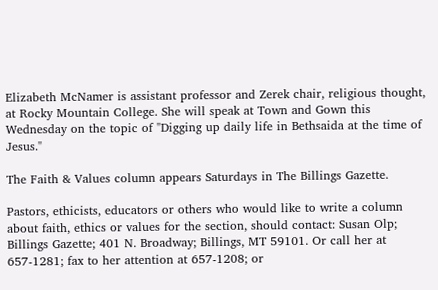Elizabeth McNamer is assistant professor and Zerek chair, religious thought, at Rocky Mountain College. She will speak at Town and Gown this Wednesday on the topic of "Digging up daily life in Bethsaida at the time of Jesus."

The Faith & Values column appears Saturdays in The Billings Gazette.

Pastors, ethicists, educators or others who would like to write a column about faith, ethics or values for the section, should contact: Susan Olp; Billings Gazette; 401 N. Broadway; Billings, MT 59101. Or call her at 657-1281; fax to her attention at 657-1208; or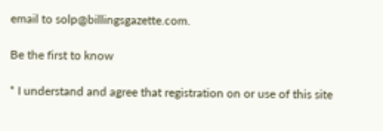email to solp@billingsgazette.com.

Be the first to know

* I understand and agree that registration on or use of this site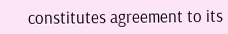constitutes agreement to its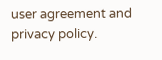user agreement and privacy policy.